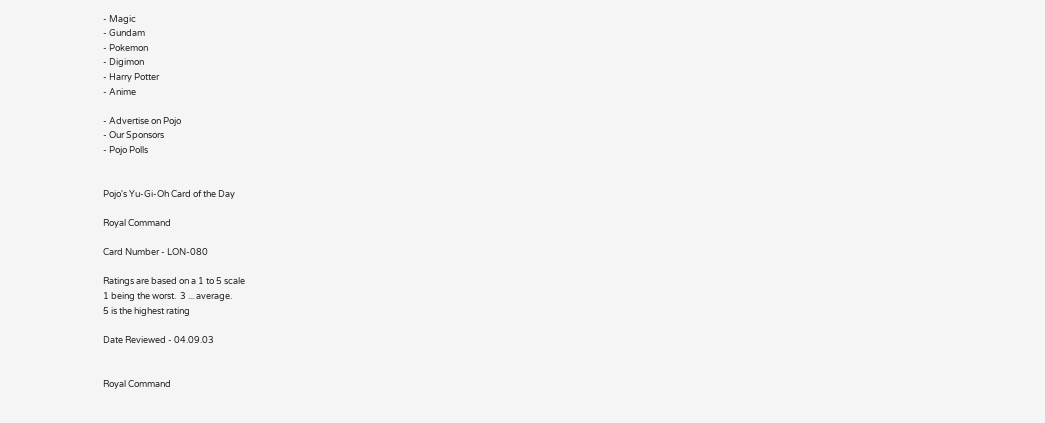- Magic
- Gundam
- Pokemon
- Digimon
- Harry Potter
- Anime

- Advertise on Pojo
- Our Sponsors
- Pojo Polls


Pojo's Yu-Gi-Oh Card of the Day

Royal Command

Card Number - LON-080

Ratings are based on a 1 to 5 scale
1 being the worst.  3 ... average.
5 is the highest rating

Date Reviewed - 04.09.03


Royal Command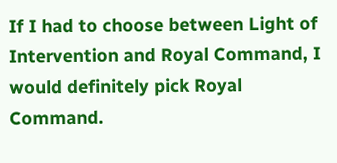If I had to choose between Light of Intervention and Royal Command, I would definitely pick Royal Command.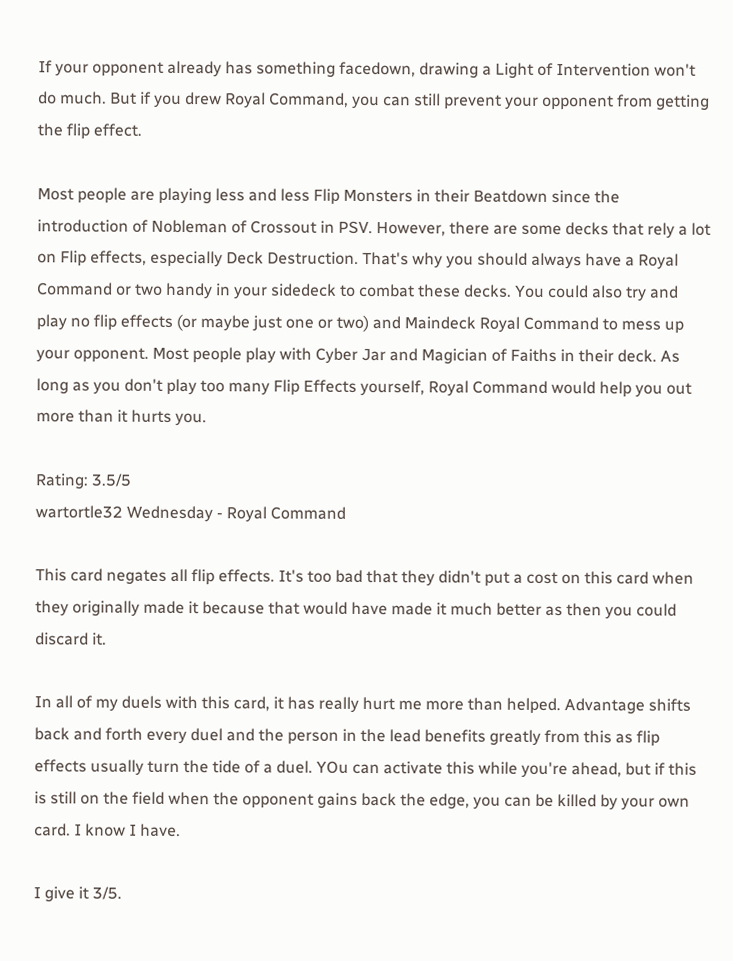If your opponent already has something facedown, drawing a Light of Intervention won't do much. But if you drew Royal Command, you can still prevent your opponent from getting the flip effect.

Most people are playing less and less Flip Monsters in their Beatdown since the introduction of Nobleman of Crossout in PSV. However, there are some decks that rely a lot on Flip effects, especially Deck Destruction. That's why you should always have a Royal Command or two handy in your sidedeck to combat these decks. You could also try and play no flip effects (or maybe just one or two) and Maindeck Royal Command to mess up your opponent. Most people play with Cyber Jar and Magician of Faiths in their deck. As long as you don't play too many Flip Effects yourself, Royal Command would help you out more than it hurts you.

Rating: 3.5/5
wartortle32 Wednesday - Royal Command

This card negates all flip effects. It's too bad that they didn't put a cost on this card when they originally made it because that would have made it much better as then you could discard it.

In all of my duels with this card, it has really hurt me more than helped. Advantage shifts back and forth every duel and the person in the lead benefits greatly from this as flip effects usually turn the tide of a duel. YOu can activate this while you're ahead, but if this is still on the field when the opponent gains back the edge, you can be killed by your own card. I know I have.

I give it 3/5.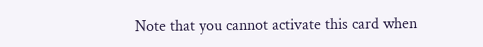Note that you cannot activate this card when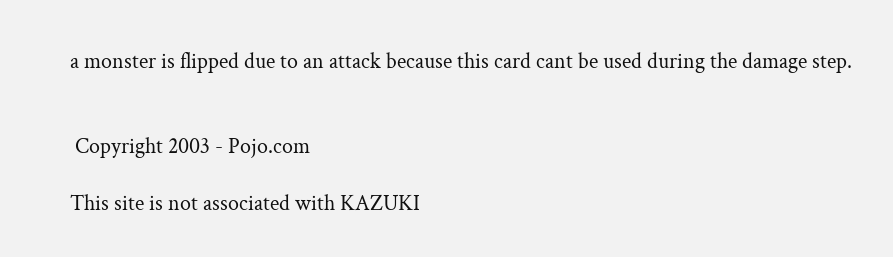a monster is flipped due to an attack because this card cant be used during the damage step.


 Copyright 2003 - Pojo.com

This site is not associated with KAZUKI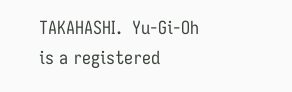TAKAHASHI.  Yu-Gi-Oh is a registered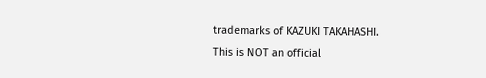trademarks of KAZUKI TAKAHASHI.
This is NOT an official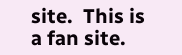site.  This is a fan site.